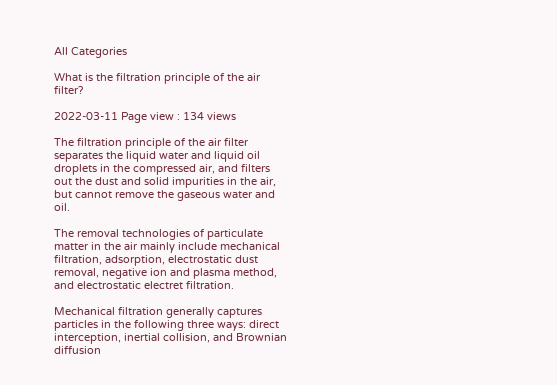All Categories

What is the filtration principle of the air filter?

2022-03-11 Page view : 134 views

The filtration principle of the air filter separates the liquid water and liquid oil droplets in the compressed air, and filters out the dust and solid impurities in the air, but cannot remove the gaseous water and oil.

The removal technologies of particulate matter in the air mainly include mechanical filtration, adsorption, electrostatic dust removal, negative ion and plasma method, and electrostatic electret filtration.

Mechanical filtration generally captures particles in the following three ways: direct interception, inertial collision, and Brownian diffusion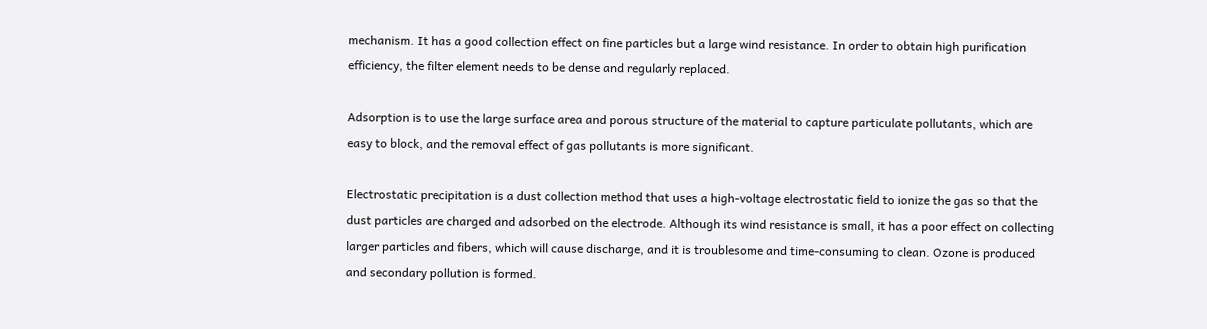mechanism. It has a good collection effect on fine particles but a large wind resistance. In order to obtain high purification efficiency, the filter element needs to be dense and regularly replaced.

Adsorption is to use the large surface area and porous structure of the material to capture particulate pollutants, which are easy to block, and the removal effect of gas pollutants is more significant.

Electrostatic precipitation is a dust collection method that uses a high-voltage electrostatic field to ionize the gas so that the dust particles are charged and adsorbed on the electrode. Although its wind resistance is small, it has a poor effect on collecting larger particles and fibers, which will cause discharge, and it is troublesome and time-consuming to clean. Ozone is produced and secondary pollution is formed.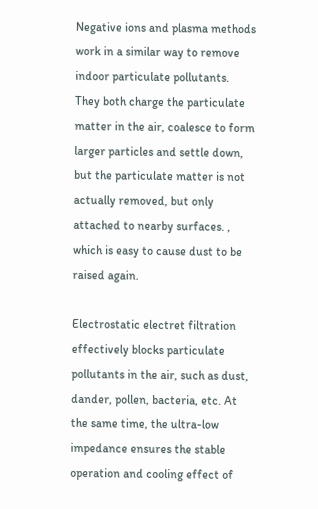Negative ions and plasma methods work in a similar way to remove indoor particulate pollutants. They both charge the particulate matter in the air, coalesce to form larger particles and settle down, but the particulate matter is not actually removed, but only attached to nearby surfaces. , which is easy to cause dust to be raised again.

Electrostatic electret filtration effectively blocks particulate pollutants in the air, such as dust, dander, pollen, bacteria, etc. At the same time, the ultra-low impedance ensures the stable operation and cooling effect of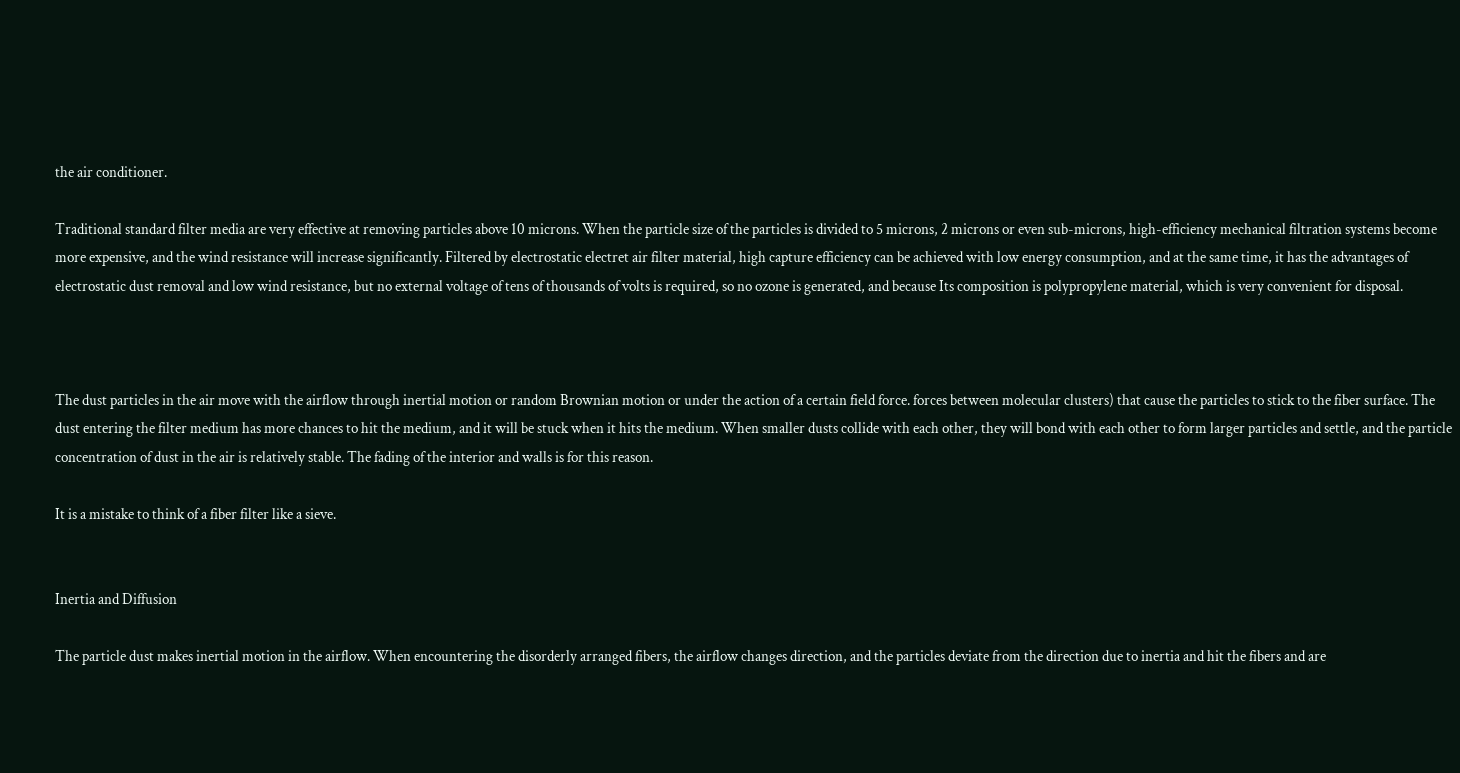the air conditioner.

Traditional standard filter media are very effective at removing particles above 10 microns. When the particle size of the particles is divided to 5 microns, 2 microns or even sub-microns, high-efficiency mechanical filtration systems become more expensive, and the wind resistance will increase significantly. Filtered by electrostatic electret air filter material, high capture efficiency can be achieved with low energy consumption, and at the same time, it has the advantages of electrostatic dust removal and low wind resistance, but no external voltage of tens of thousands of volts is required, so no ozone is generated, and because Its composition is polypropylene material, which is very convenient for disposal.



The dust particles in the air move with the airflow through inertial motion or random Brownian motion or under the action of a certain field force. forces between molecular clusters) that cause the particles to stick to the fiber surface. The dust entering the filter medium has more chances to hit the medium, and it will be stuck when it hits the medium. When smaller dusts collide with each other, they will bond with each other to form larger particles and settle, and the particle concentration of dust in the air is relatively stable. The fading of the interior and walls is for this reason.

It is a mistake to think of a fiber filter like a sieve.


Inertia and Diffusion

The particle dust makes inertial motion in the airflow. When encountering the disorderly arranged fibers, the airflow changes direction, and the particles deviate from the direction due to inertia and hit the fibers and are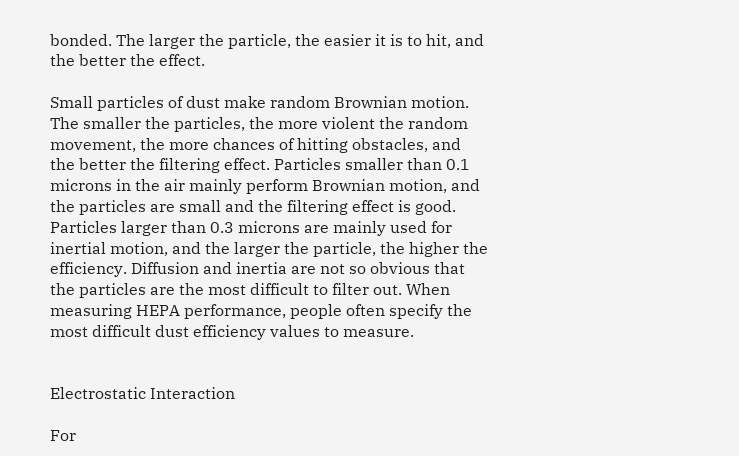bonded. The larger the particle, the easier it is to hit, and the better the effect.

Small particles of dust make random Brownian motion. The smaller the particles, the more violent the random movement, the more chances of hitting obstacles, and the better the filtering effect. Particles smaller than 0.1 microns in the air mainly perform Brownian motion, and the particles are small and the filtering effect is good. Particles larger than 0.3 microns are mainly used for inertial motion, and the larger the particle, the higher the efficiency. Diffusion and inertia are not so obvious that the particles are the most difficult to filter out. When measuring HEPA performance, people often specify the most difficult dust efficiency values to measure.


Electrostatic Interaction

For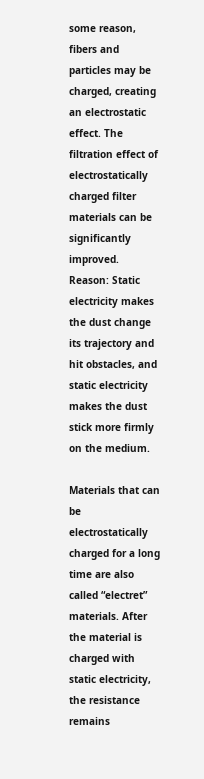some reason, fibers and particles may be charged, creating an electrostatic effect. The filtration effect of electrostatically charged filter materials can be significantly improved. Reason: Static electricity makes the dust change its trajectory and hit obstacles, and static electricity makes the dust stick more firmly on the medium.

Materials that can be electrostatically charged for a long time are also called “electret” materials. After the material is charged with static electricity, the resistance remains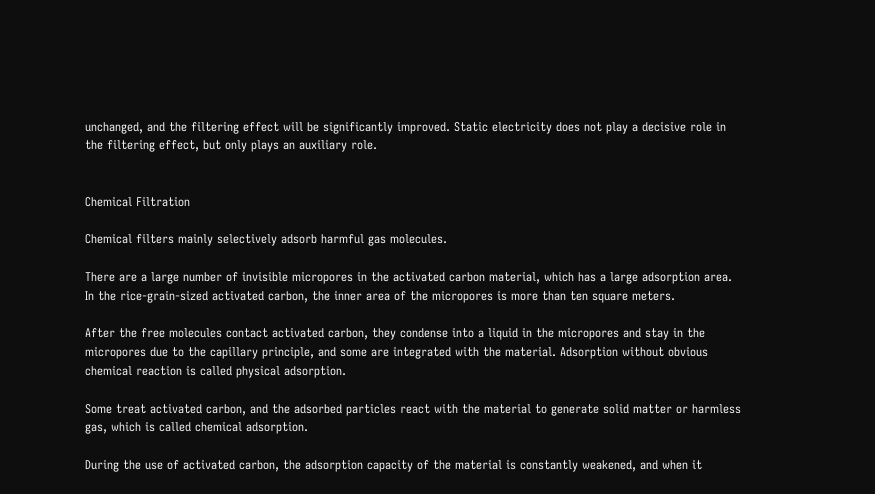unchanged, and the filtering effect will be significantly improved. Static electricity does not play a decisive role in the filtering effect, but only plays an auxiliary role.


Chemical Filtration

Chemical filters mainly selectively adsorb harmful gas molecules.

There are a large number of invisible micropores in the activated carbon material, which has a large adsorption area. In the rice-grain-sized activated carbon, the inner area of the micropores is more than ten square meters.

After the free molecules contact activated carbon, they condense into a liquid in the micropores and stay in the micropores due to the capillary principle, and some are integrated with the material. Adsorption without obvious chemical reaction is called physical adsorption.

Some treat activated carbon, and the adsorbed particles react with the material to generate solid matter or harmless gas, which is called chemical adsorption.

During the use of activated carbon, the adsorption capacity of the material is constantly weakened, and when it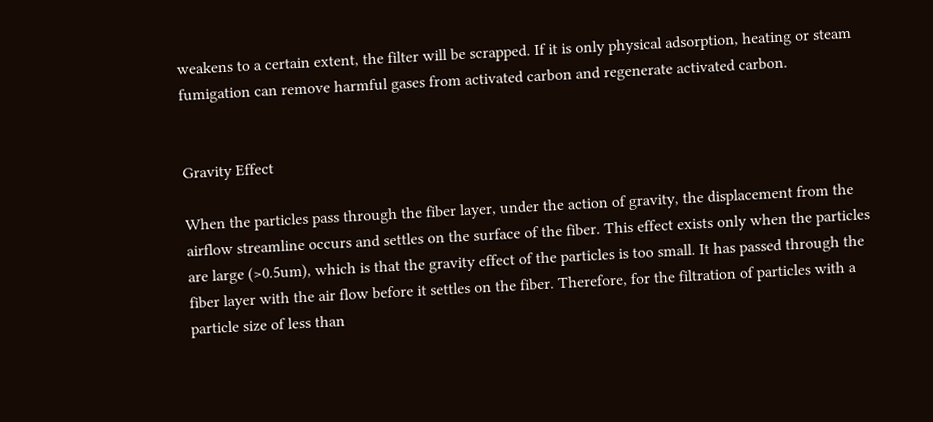weakens to a certain extent, the filter will be scrapped. If it is only physical adsorption, heating or steam fumigation can remove harmful gases from activated carbon and regenerate activated carbon.


Gravity Effect

When the particles pass through the fiber layer, under the action of gravity, the displacement from the airflow streamline occurs and settles on the surface of the fiber. This effect exists only when the particles are large (>0.5um), which is that the gravity effect of the particles is too small. It has passed through the fiber layer with the air flow before it settles on the fiber. Therefore, for the filtration of particles with a particle size of less than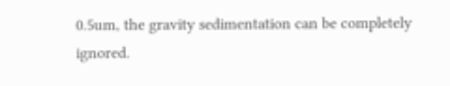0.5um, the gravity sedimentation can be completely ignored.